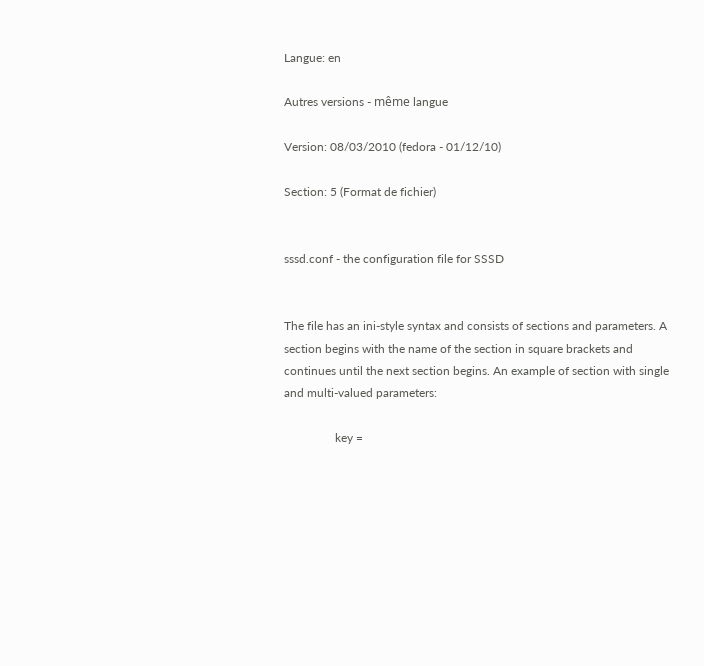Langue: en

Autres versions - même langue

Version: 08/03/2010 (fedora - 01/12/10)

Section: 5 (Format de fichier)


sssd.conf - the configuration file for SSSD


The file has an ini-style syntax and consists of sections and parameters. A section begins with the name of the section in square brackets and continues until the next section begins. An example of section with single and multi-valued parameters:

                 key =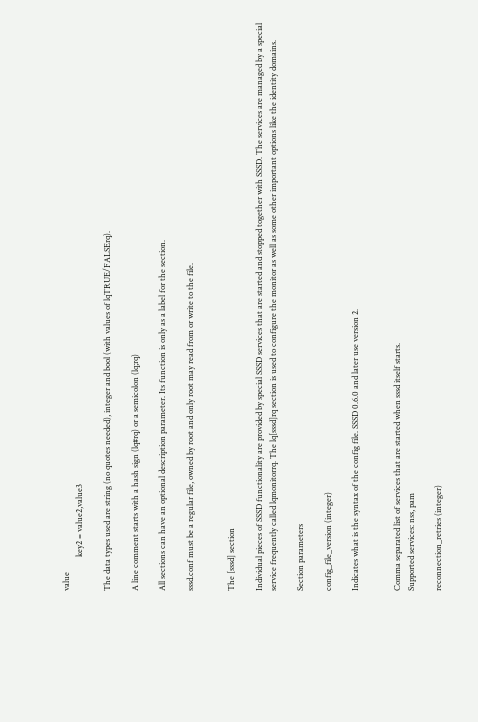value
                 key2 = value2,value3

The data types used are string (no quotes needed), integer and bool (with values of lqTRUE/FALSErq).

A line comment starts with a hash sign (lq#rq) or a semicolon (lq;rq)

All sections can have an optional description parameter. Its function is only as a label for the section.

sssd.conf must be a regular file, owned by root and only root may read from or write to the file.


The [sssd] section

Individual pieces of SSSD functionality are provided by special SSSD services that are started and stopped together with SSSD. The services are managed by a special service frequently called lqmonitorrq. The lq[sssd]rq section is used to configure the monitor as well as some other important options like the identity domains.

Section parameters

config_file_version (integer)

Indicates what is the syntax of the config file. SSSD 0.6.0 and later use version 2.


Comma separated list of services that are started when sssd itself starts.
Supported services: nss, pam

reconnection_retries (integer)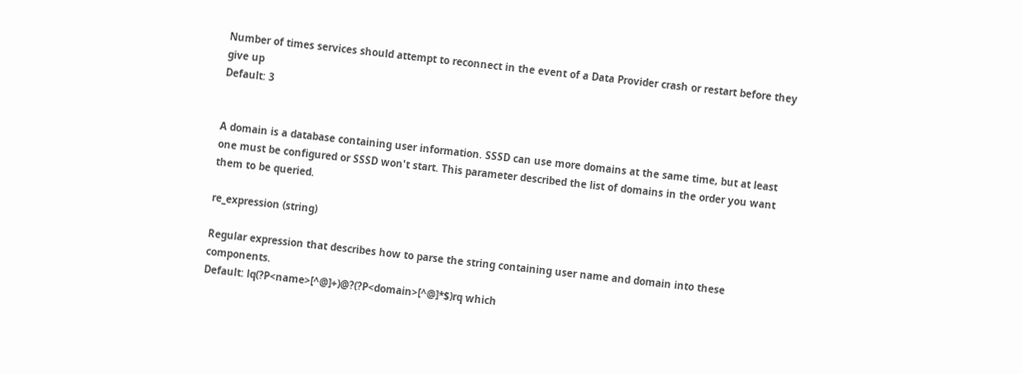Number of times services should attempt to reconnect in the event of a Data Provider crash or restart before they give up
Default: 3


A domain is a database containing user information. SSSD can use more domains at the same time, but at least one must be configured or SSSD won't start. This parameter described the list of domains in the order you want them to be queried.

re_expression (string)

Regular expression that describes how to parse the string containing user name and domain into these components.
Default: lq(?P<name>[^@]+)@?(?P<domain>[^@]*$)rq which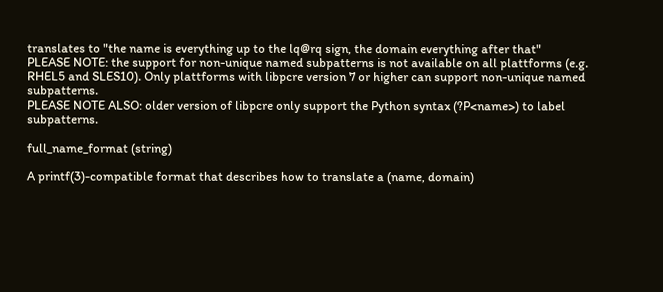translates to "the name is everything up to the lq@rq sign, the domain everything after that"
PLEASE NOTE: the support for non-unique named subpatterns is not available on all plattforms (e.g. RHEL5 and SLES10). Only plattforms with libpcre version 7 or higher can support non-unique named subpatterns.
PLEASE NOTE ALSO: older version of libpcre only support the Python syntax (?P<name>) to label subpatterns.

full_name_format (string)

A printf(3)-compatible format that describes how to translate a (name, domain)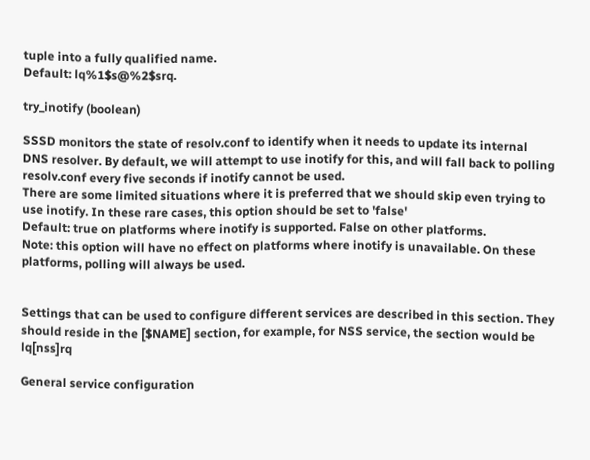tuple into a fully qualified name.
Default: lq%1$s@%2$srq.

try_inotify (boolean)

SSSD monitors the state of resolv.conf to identify when it needs to update its internal DNS resolver. By default, we will attempt to use inotify for this, and will fall back to polling resolv.conf every five seconds if inotify cannot be used.
There are some limited situations where it is preferred that we should skip even trying to use inotify. In these rare cases, this option should be set to 'false'
Default: true on platforms where inotify is supported. False on other platforms.
Note: this option will have no effect on platforms where inotify is unavailable. On these platforms, polling will always be used.


Settings that can be used to configure different services are described in this section. They should reside in the [$NAME] section, for example, for NSS service, the section would be lq[nss]rq

General service configuration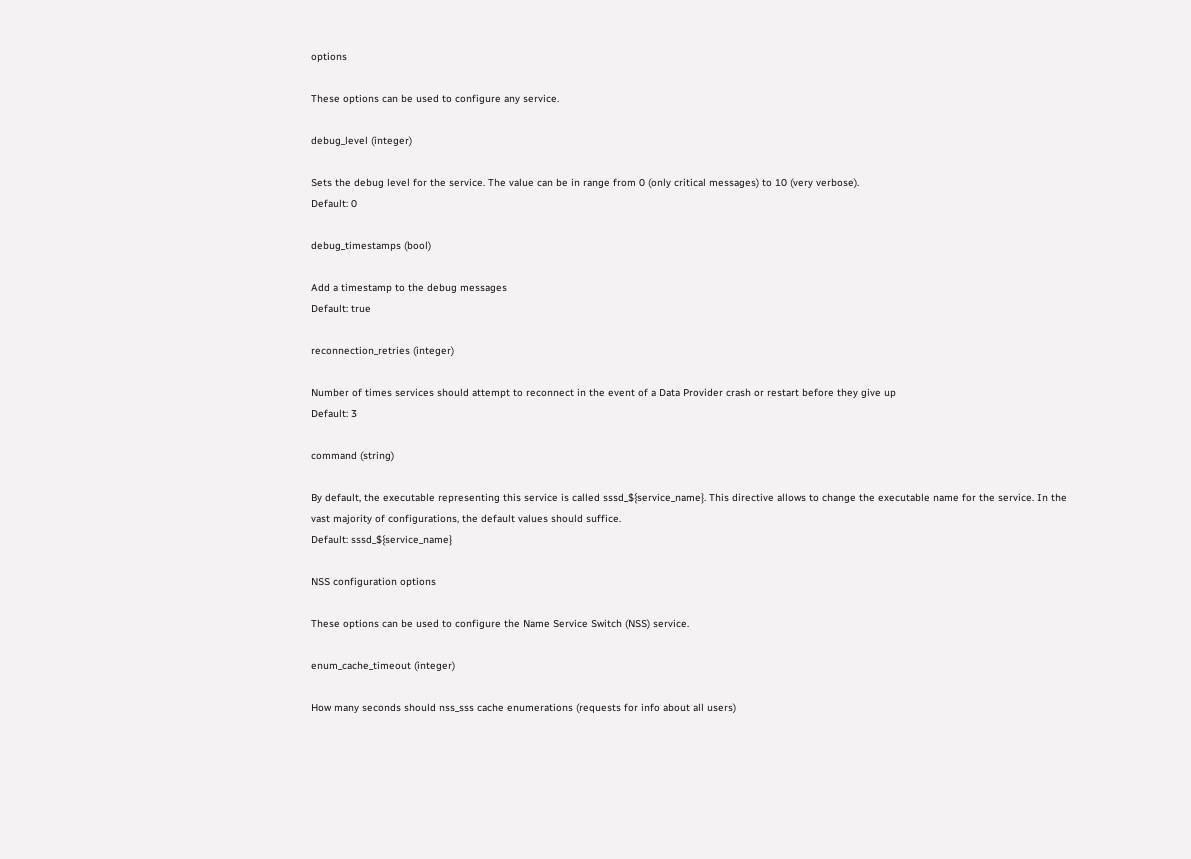options

These options can be used to configure any service.

debug_level (integer)

Sets the debug level for the service. The value can be in range from 0 (only critical messages) to 10 (very verbose).
Default: 0

debug_timestamps (bool)

Add a timestamp to the debug messages
Default: true

reconnection_retries (integer)

Number of times services should attempt to reconnect in the event of a Data Provider crash or restart before they give up
Default: 3

command (string)

By default, the executable representing this service is called sssd_${service_name}. This directive allows to change the executable name for the service. In the vast majority of configurations, the default values should suffice.
Default: sssd_${service_name}

NSS configuration options

These options can be used to configure the Name Service Switch (NSS) service.

enum_cache_timeout (integer)

How many seconds should nss_sss cache enumerations (requests for info about all users)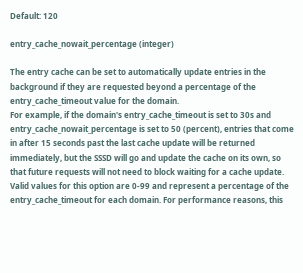Default: 120

entry_cache_nowait_percentage (integer)

The entry cache can be set to automatically update entries in the background if they are requested beyond a percentage of the entry_cache_timeout value for the domain.
For example, if the domain's entry_cache_timeout is set to 30s and entry_cache_nowait_percentage is set to 50 (percent), entries that come in after 15 seconds past the last cache update will be returned immediately, but the SSSD will go and update the cache on its own, so that future requests will not need to block waiting for a cache update.
Valid values for this option are 0-99 and represent a percentage of the entry_cache_timeout for each domain. For performance reasons, this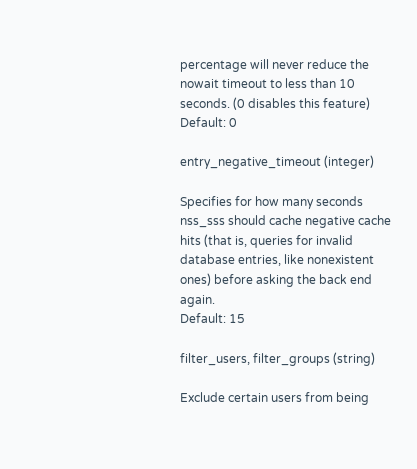percentage will never reduce the nowait timeout to less than 10 seconds. (0 disables this feature)
Default: 0

entry_negative_timeout (integer)

Specifies for how many seconds nss_sss should cache negative cache hits (that is, queries for invalid database entries, like nonexistent ones) before asking the back end again.
Default: 15

filter_users, filter_groups (string)

Exclude certain users from being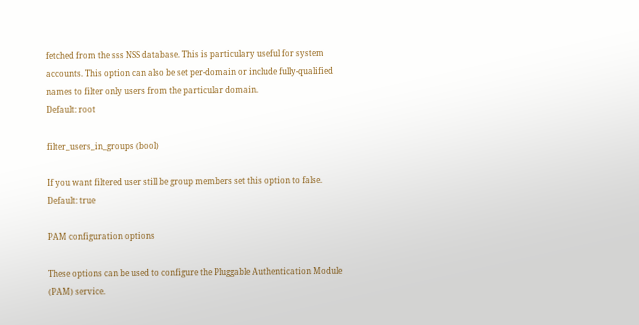fetched from the sss NSS database. This is particulary useful for system accounts. This option can also be set per-domain or include fully-qualified names to filter only users from the particular domain.
Default: root

filter_users_in_groups (bool)

If you want filtered user still be group members set this option to false.
Default: true

PAM configuration options

These options can be used to configure the Pluggable Authentication Module (PAM) service.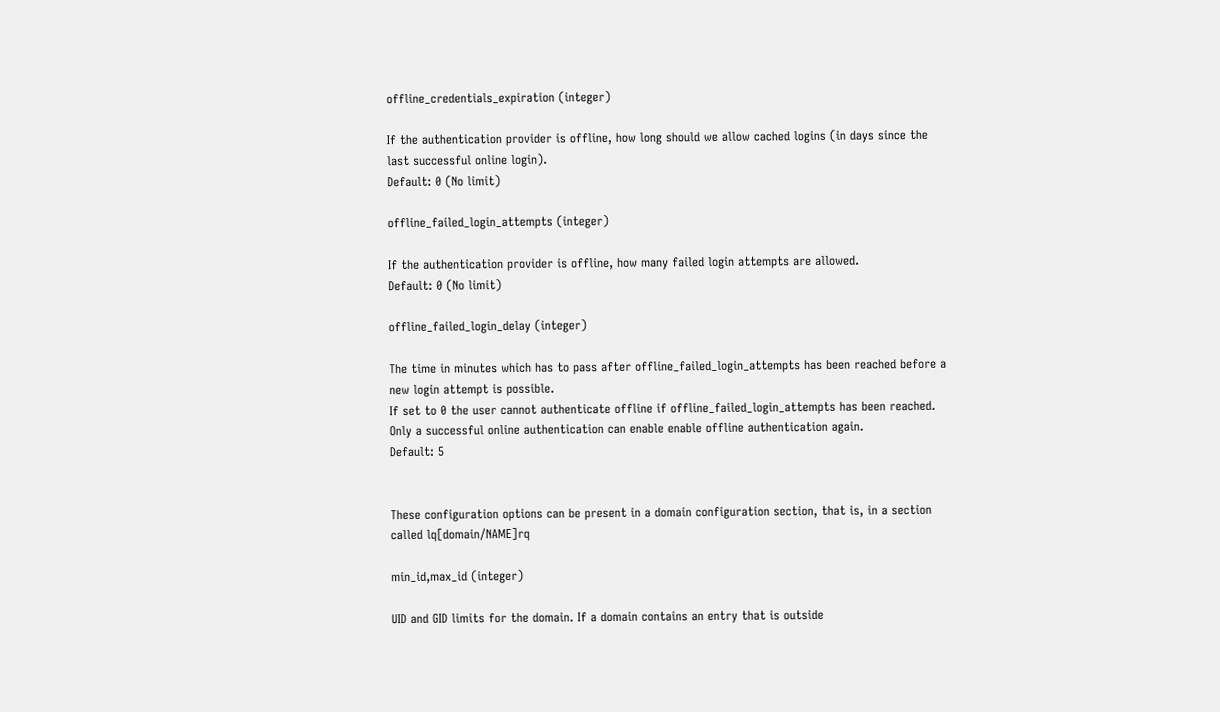offline_credentials_expiration (integer)

If the authentication provider is offline, how long should we allow cached logins (in days since the last successful online login).
Default: 0 (No limit)

offline_failed_login_attempts (integer)

If the authentication provider is offline, how many failed login attempts are allowed.
Default: 0 (No limit)

offline_failed_login_delay (integer)

The time in minutes which has to pass after offline_failed_login_attempts has been reached before a new login attempt is possible.
If set to 0 the user cannot authenticate offline if offline_failed_login_attempts has been reached. Only a successful online authentication can enable enable offline authentication again.
Default: 5


These configuration options can be present in a domain configuration section, that is, in a section called lq[domain/NAME]rq

min_id,max_id (integer)

UID and GID limits for the domain. If a domain contains an entry that is outside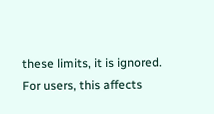these limits, it is ignored.
For users, this affects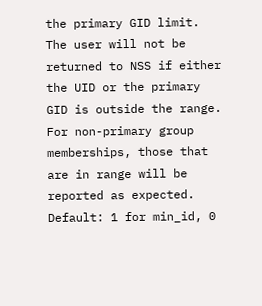the primary GID limit. The user will not be returned to NSS if either the UID or the primary GID is outside the range. For non-primary group memberships, those that are in range will be reported as expected.
Default: 1 for min_id, 0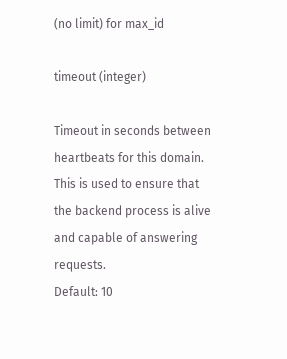(no limit) for max_id

timeout (integer)

Timeout in seconds between heartbeats for this domain. This is used to ensure that the backend process is alive and capable of answering requests.
Default: 10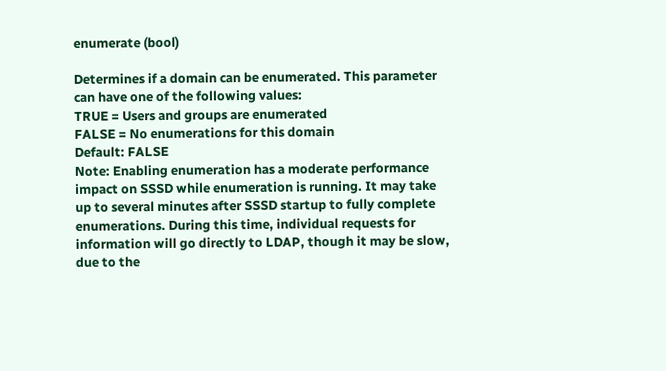enumerate (bool)

Determines if a domain can be enumerated. This parameter can have one of the following values:
TRUE = Users and groups are enumerated
FALSE = No enumerations for this domain
Default: FALSE
Note: Enabling enumeration has a moderate performance impact on SSSD while enumeration is running. It may take up to several minutes after SSSD startup to fully complete enumerations. During this time, individual requests for information will go directly to LDAP, though it may be slow, due to the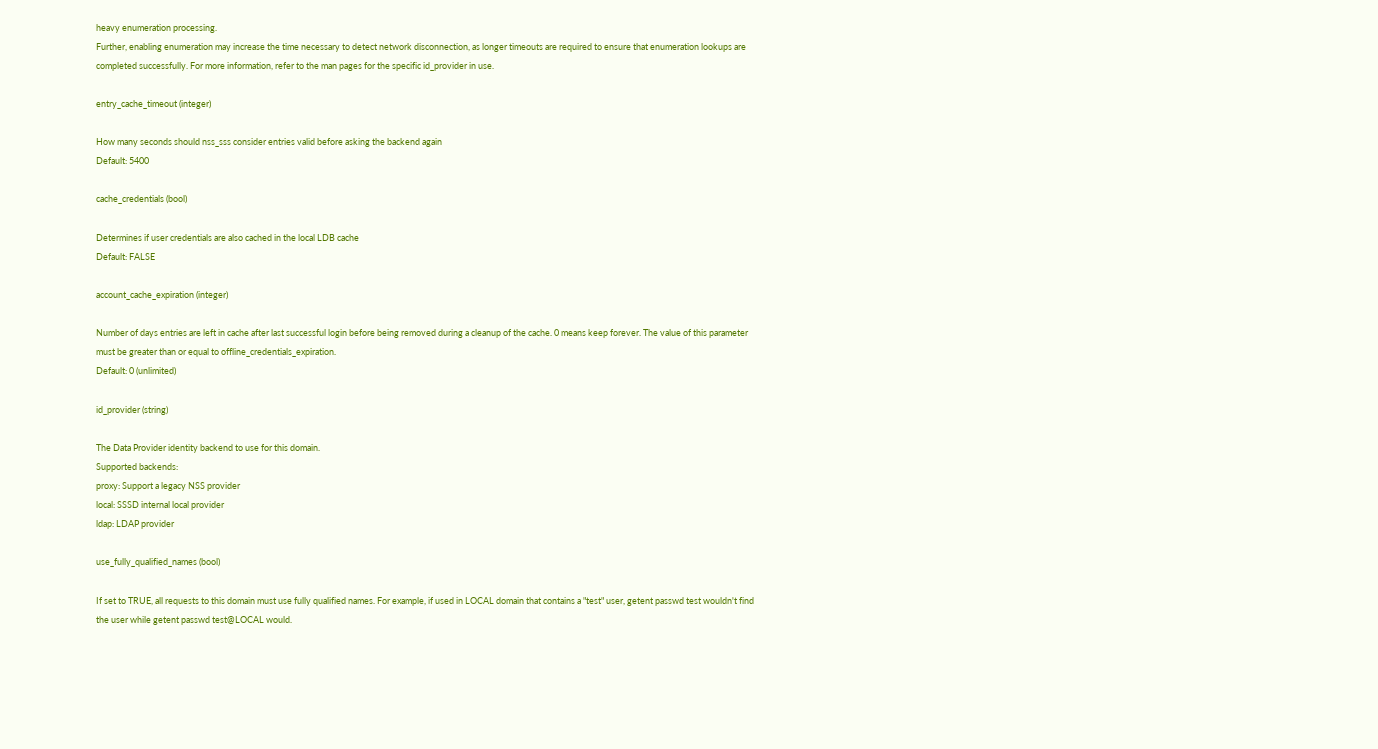heavy enumeration processing.
Further, enabling enumeration may increase the time necessary to detect network disconnection, as longer timeouts are required to ensure that enumeration lookups are completed successfully. For more information, refer to the man pages for the specific id_provider in use.

entry_cache_timeout (integer)

How many seconds should nss_sss consider entries valid before asking the backend again
Default: 5400

cache_credentials (bool)

Determines if user credentials are also cached in the local LDB cache
Default: FALSE

account_cache_expiration (integer)

Number of days entries are left in cache after last successful login before being removed during a cleanup of the cache. 0 means keep forever. The value of this parameter must be greater than or equal to offline_credentials_expiration.
Default: 0 (unlimited)

id_provider (string)

The Data Provider identity backend to use for this domain.
Supported backends:
proxy: Support a legacy NSS provider
local: SSSD internal local provider
ldap: LDAP provider

use_fully_qualified_names (bool)

If set to TRUE, all requests to this domain must use fully qualified names. For example, if used in LOCAL domain that contains a "test" user, getent passwd test wouldn't find the user while getent passwd test@LOCAL would.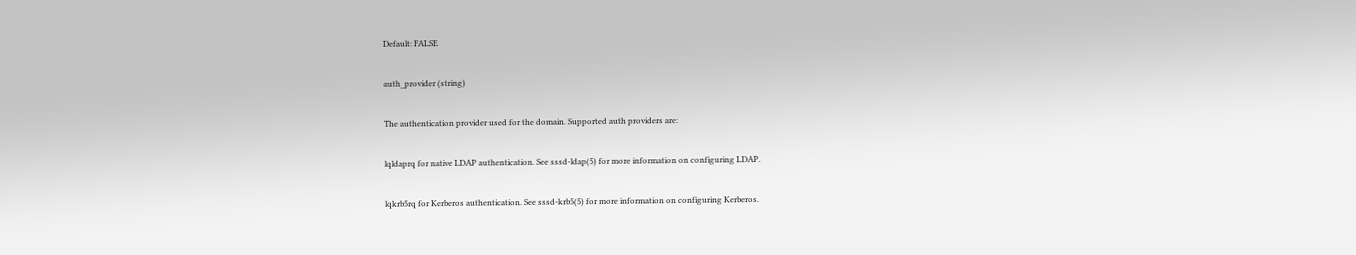Default: FALSE

auth_provider (string)

The authentication provider used for the domain. Supported auth providers are:

lqldaprq for native LDAP authentication. See sssd-ldap(5) for more information on configuring LDAP.

lqkrb5rq for Kerberos authentication. See sssd-krb5(5) for more information on configuring Kerberos.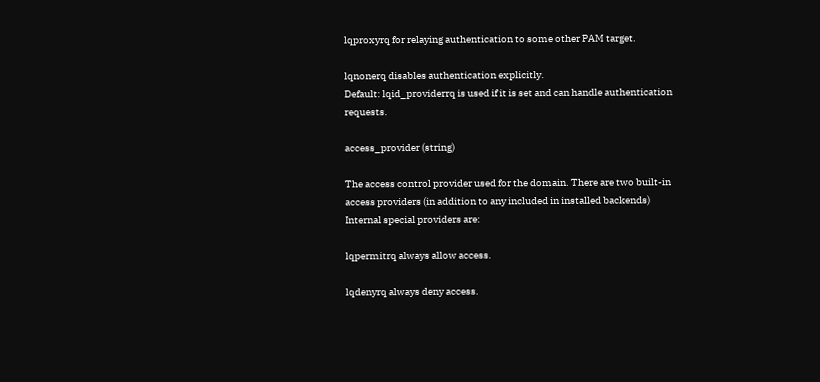lqproxyrq for relaying authentication to some other PAM target.

lqnonerq disables authentication explicitly.
Default: lqid_providerrq is used if it is set and can handle authentication requests.

access_provider (string)

The access control provider used for the domain. There are two built-in access providers (in addition to any included in installed backends) Internal special providers are:

lqpermitrq always allow access.

lqdenyrq always deny access.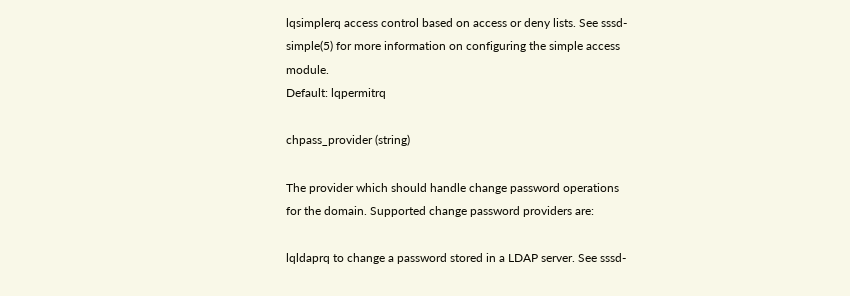lqsimplerq access control based on access or deny lists. See sssd-simple(5) for more information on configuring the simple access module.
Default: lqpermitrq

chpass_provider (string)

The provider which should handle change password operations for the domain. Supported change password providers are:

lqldaprq to change a password stored in a LDAP server. See sssd-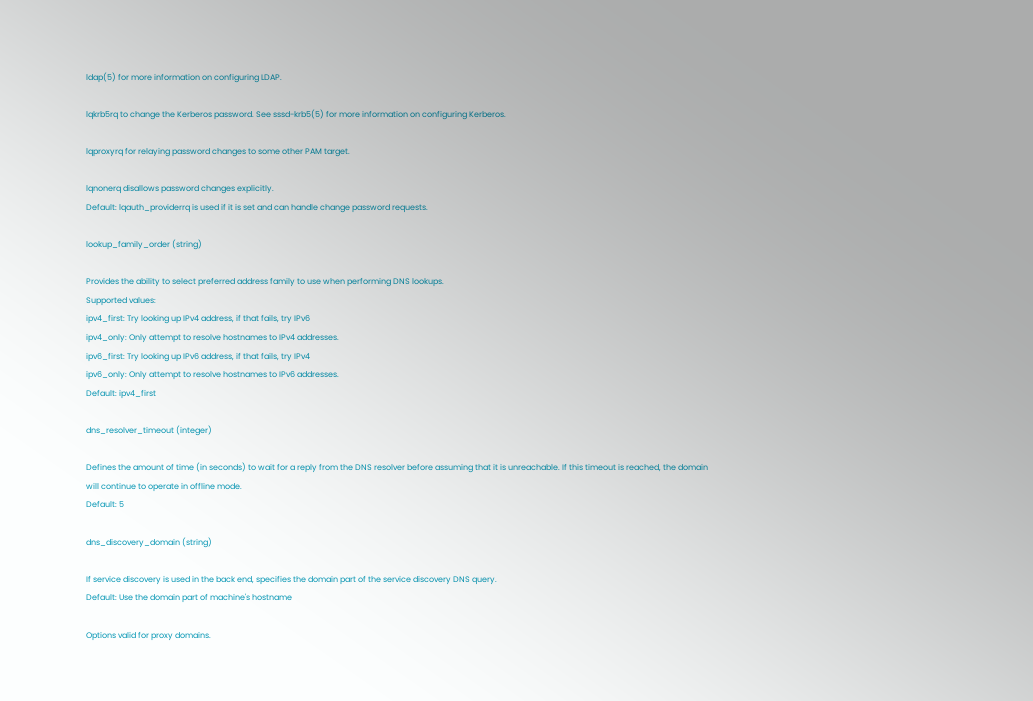ldap(5) for more information on configuring LDAP.

lqkrb5rq to change the Kerberos password. See sssd-krb5(5) for more information on configuring Kerberos.

lqproxyrq for relaying password changes to some other PAM target.

lqnonerq disallows password changes explicitly.
Default: lqauth_providerrq is used if it is set and can handle change password requests.

lookup_family_order (string)

Provides the ability to select preferred address family to use when performing DNS lookups.
Supported values:
ipv4_first: Try looking up IPv4 address, if that fails, try IPv6
ipv4_only: Only attempt to resolve hostnames to IPv4 addresses.
ipv6_first: Try looking up IPv6 address, if that fails, try IPv4
ipv6_only: Only attempt to resolve hostnames to IPv6 addresses.
Default: ipv4_first

dns_resolver_timeout (integer)

Defines the amount of time (in seconds) to wait for a reply from the DNS resolver before assuming that it is unreachable. If this timeout is reached, the domain will continue to operate in offline mode.
Default: 5

dns_discovery_domain (string)

If service discovery is used in the back end, specifies the domain part of the service discovery DNS query.
Default: Use the domain part of machine's hostname

Options valid for proxy domains.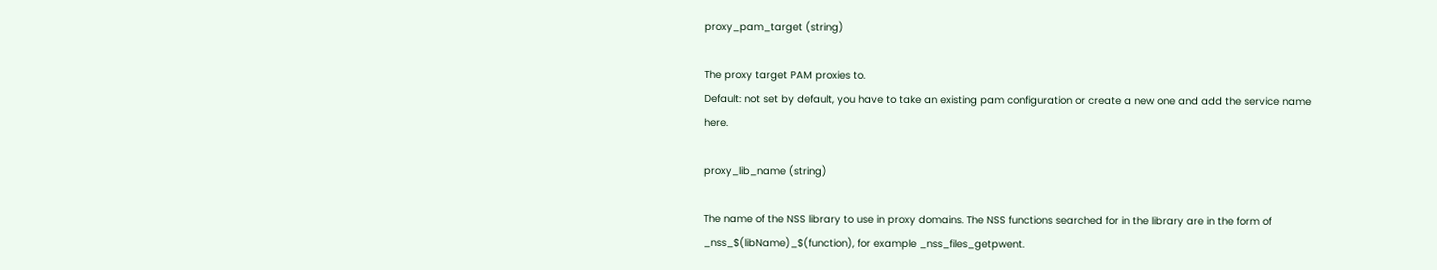proxy_pam_target (string)

The proxy target PAM proxies to.
Default: not set by default, you have to take an existing pam configuration or create a new one and add the service name here.

proxy_lib_name (string)

The name of the NSS library to use in proxy domains. The NSS functions searched for in the library are in the form of _nss_$(libName)_$(function), for example _nss_files_getpwent.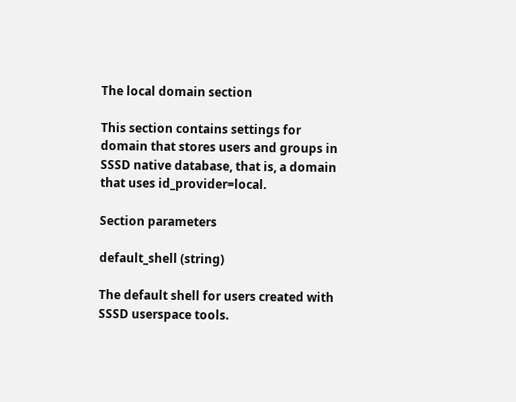The local domain section

This section contains settings for domain that stores users and groups in SSSD native database, that is, a domain that uses id_provider=local.

Section parameters

default_shell (string)

The default shell for users created with SSSD userspace tools.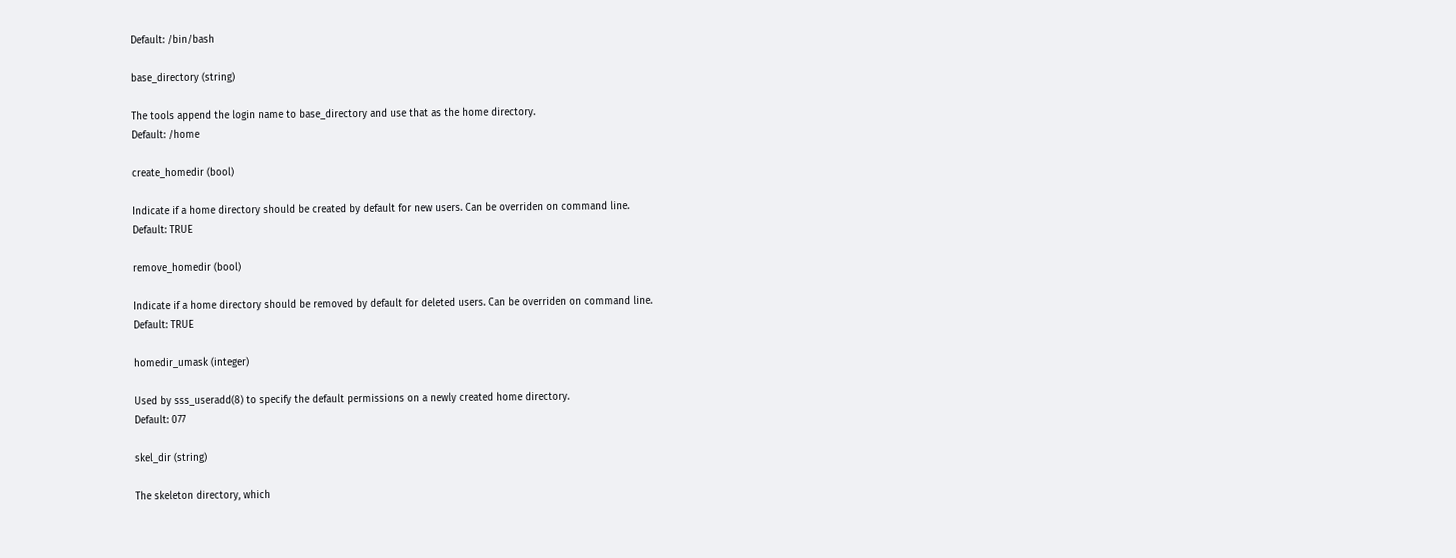Default: /bin/bash

base_directory (string)

The tools append the login name to base_directory and use that as the home directory.
Default: /home

create_homedir (bool)

Indicate if a home directory should be created by default for new users. Can be overriden on command line.
Default: TRUE

remove_homedir (bool)

Indicate if a home directory should be removed by default for deleted users. Can be overriden on command line.
Default: TRUE

homedir_umask (integer)

Used by sss_useradd(8) to specify the default permissions on a newly created home directory.
Default: 077

skel_dir (string)

The skeleton directory, which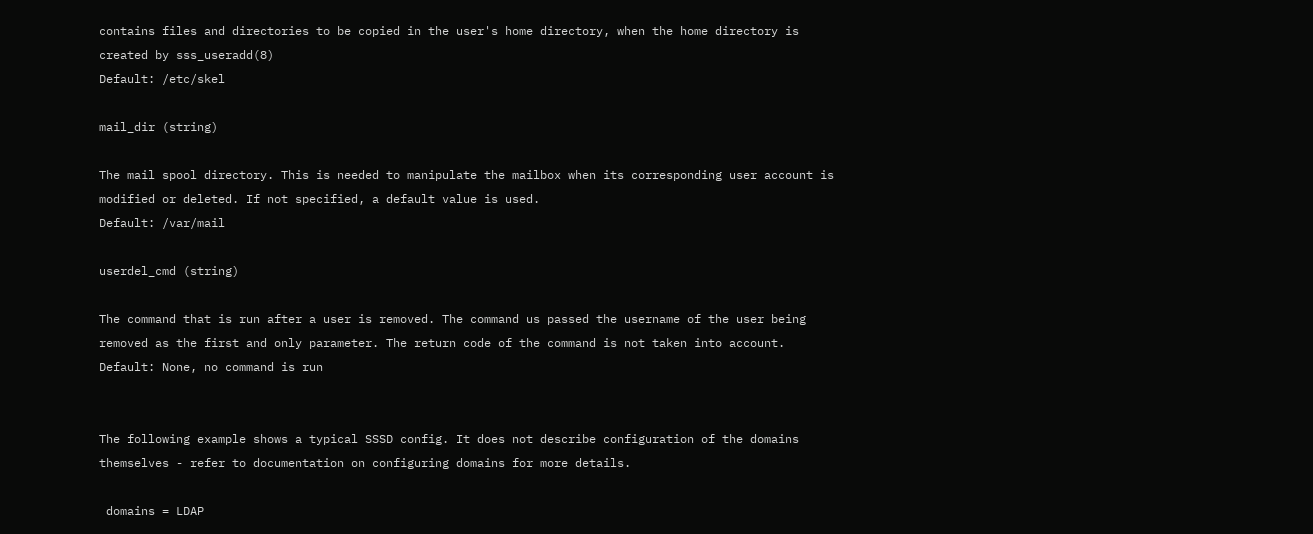contains files and directories to be copied in the user's home directory, when the home directory is created by sss_useradd(8)
Default: /etc/skel

mail_dir (string)

The mail spool directory. This is needed to manipulate the mailbox when its corresponding user account is modified or deleted. If not specified, a default value is used.
Default: /var/mail

userdel_cmd (string)

The command that is run after a user is removed. The command us passed the username of the user being removed as the first and only parameter. The return code of the command is not taken into account.
Default: None, no command is run


The following example shows a typical SSSD config. It does not describe configuration of the domains themselves - refer to documentation on configuring domains for more details.

 domains = LDAP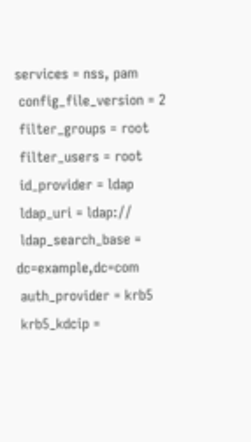services = nss, pam
 config_file_version = 2
 filter_groups = root
 filter_users = root
 id_provider = ldap
 ldap_uri = ldap://
 ldap_search_base = dc=example,dc=com
 auth_provider = krb5
 krb5_kdcip =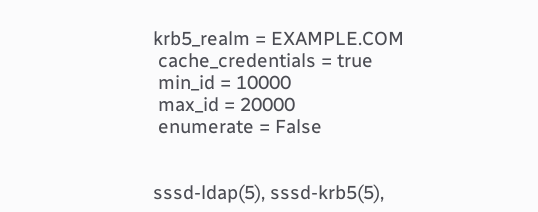krb5_realm = EXAMPLE.COM
 cache_credentials = true
 min_id = 10000
 max_id = 20000
 enumerate = False


sssd-ldap(5), sssd-krb5(5),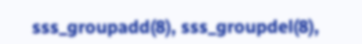sss_groupadd(8), sss_groupdel(8),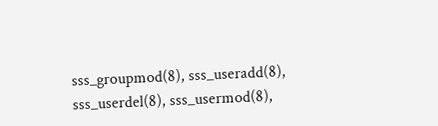sss_groupmod(8), sss_useradd(8), sss_userdel(8), sss_usermod(8),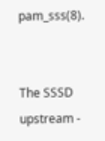pam_sss(8).


The SSSD upstream -